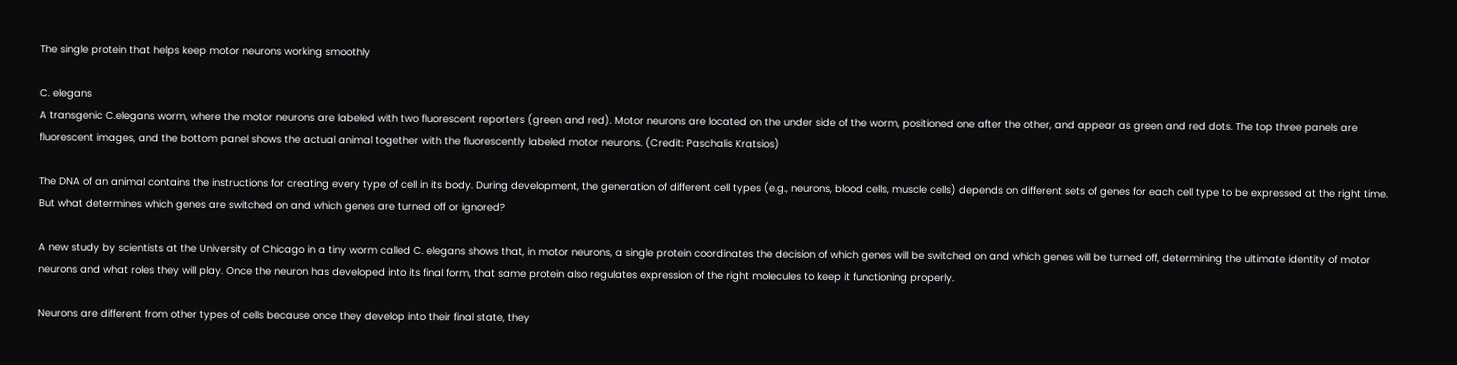The single protein that helps keep motor neurons working smoothly

C. elegans
A transgenic C.elegans worm, where the motor neurons are labeled with two fluorescent reporters (green and red). Motor neurons are located on the under side of the worm, positioned one after the other, and appear as green and red dots. The top three panels are fluorescent images, and the bottom panel shows the actual animal together with the fluorescently labeled motor neurons. (Credit: Paschalis Kratsios)

The DNA of an animal contains the instructions for creating every type of cell in its body. During development, the generation of different cell types (e.g., neurons, blood cells, muscle cells) depends on different sets of genes for each cell type to be expressed at the right time. But what determines which genes are switched on and which genes are turned off or ignored?

A new study by scientists at the University of Chicago in a tiny worm called C. elegans shows that, in motor neurons, a single protein coordinates the decision of which genes will be switched on and which genes will be turned off, determining the ultimate identity of motor neurons and what roles they will play. Once the neuron has developed into its final form, that same protein also regulates expression of the right molecules to keep it functioning properly.

Neurons are different from other types of cells because once they develop into their final state, they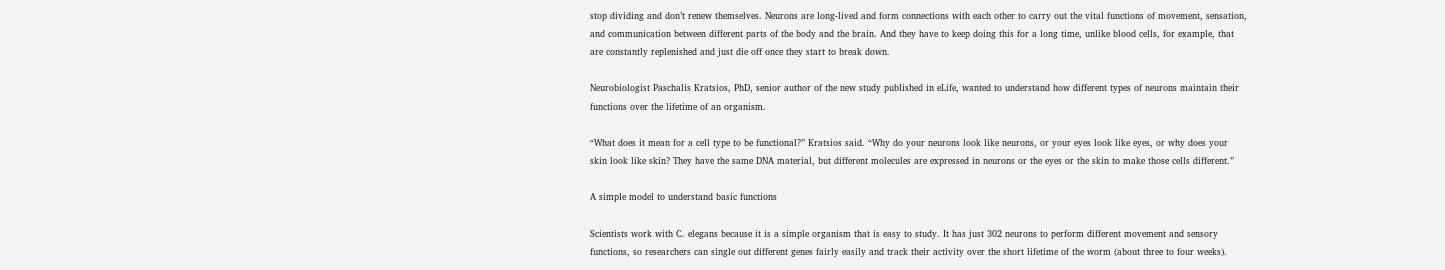stop dividing and don’t renew themselves. Neurons are long-lived and form connections with each other to carry out the vital functions of movement, sensation, and communication between different parts of the body and the brain. And they have to keep doing this for a long time, unlike blood cells, for example, that are constantly replenished and just die off once they start to break down.

Neurobiologist Paschalis Kratsios, PhD, senior author of the new study published in eLife, wanted to understand how different types of neurons maintain their functions over the lifetime of an organism.

“What does it mean for a cell type to be functional?” Kratsios said. “Why do your neurons look like neurons, or your eyes look like eyes, or why does your skin look like skin? They have the same DNA material, but different molecules are expressed in neurons or the eyes or the skin to make those cells different.”

A simple model to understand basic functions

Scientists work with C. elegans because it is a simple organism that is easy to study. It has just 302 neurons to perform different movement and sensory functions, so researchers can single out different genes fairly easily and track their activity over the short lifetime of the worm (about three to four weeks).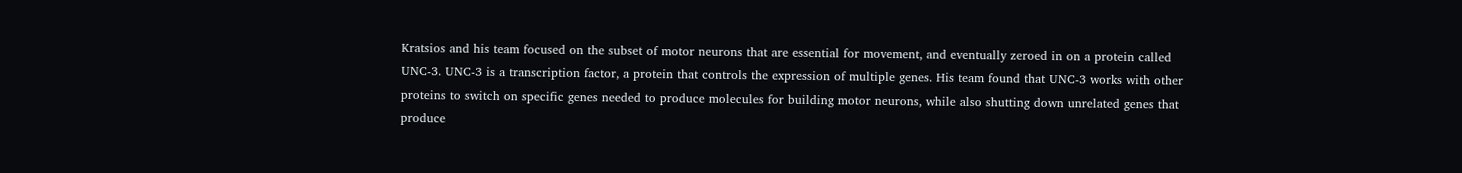Kratsios and his team focused on the subset of motor neurons that are essential for movement, and eventually zeroed in on a protein called UNC-3. UNC-3 is a transcription factor, a protein that controls the expression of multiple genes. His team found that UNC-3 works with other proteins to switch on specific genes needed to produce molecules for building motor neurons, while also shutting down unrelated genes that produce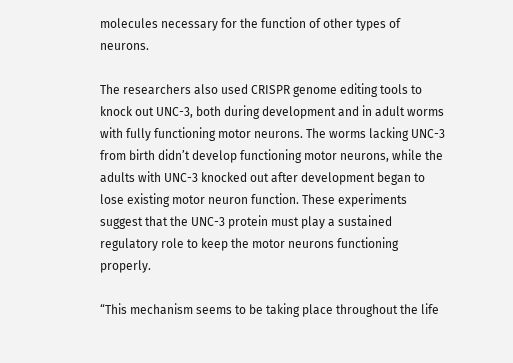molecules necessary for the function of other types of neurons.

The researchers also used CRISPR genome editing tools to knock out UNC-3, both during development and in adult worms with fully functioning motor neurons. The worms lacking UNC-3 from birth didn’t develop functioning motor neurons, while the adults with UNC-3 knocked out after development began to lose existing motor neuron function. These experiments suggest that the UNC-3 protein must play a sustained regulatory role to keep the motor neurons functioning properly.

“This mechanism seems to be taking place throughout the life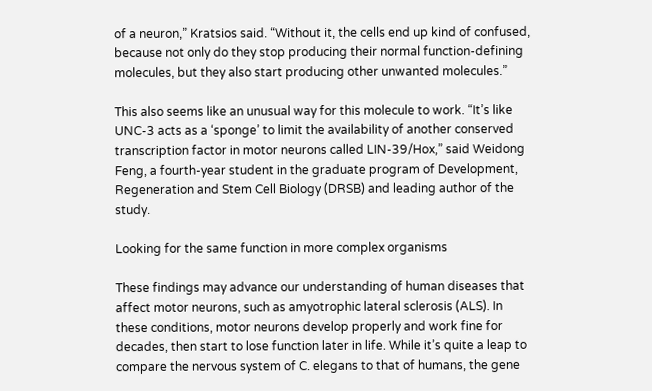of a neuron,” Kratsios said. “Without it, the cells end up kind of confused, because not only do they stop producing their normal function-defining molecules, but they also start producing other unwanted molecules.”

This also seems like an unusual way for this molecule to work. “It’s like UNC-3 acts as a ‘sponge’ to limit the availability of another conserved transcription factor in motor neurons called LIN-39/Hox,” said Weidong Feng, a fourth-year student in the graduate program of Development, Regeneration and Stem Cell Biology (DRSB) and leading author of the study.

Looking for the same function in more complex organisms

These findings may advance our understanding of human diseases that affect motor neurons, such as amyotrophic lateral sclerosis (ALS). In these conditions, motor neurons develop properly and work fine for decades, then start to lose function later in life. While it’s quite a leap to compare the nervous system of C. elegans to that of humans, the gene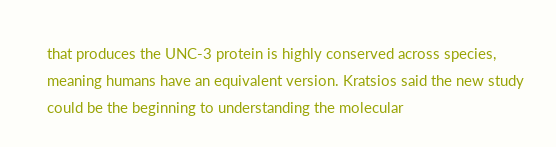that produces the UNC-3 protein is highly conserved across species, meaning humans have an equivalent version. Kratsios said the new study could be the beginning to understanding the molecular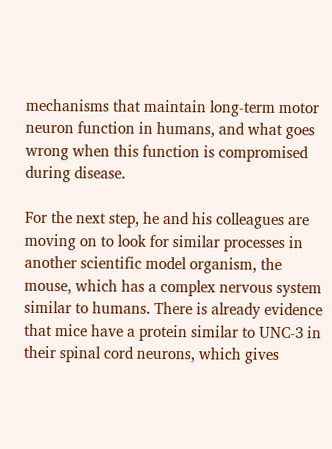mechanisms that maintain long-term motor neuron function in humans, and what goes wrong when this function is compromised during disease.

For the next step, he and his colleagues are moving on to look for similar processes in another scientific model organism, the mouse, which has a complex nervous system similar to humans. There is already evidence that mice have a protein similar to UNC-3 in their spinal cord neurons, which gives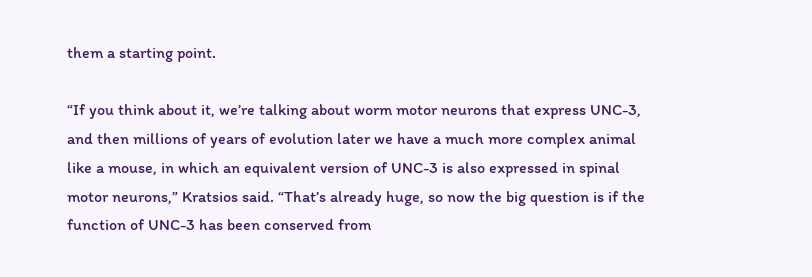them a starting point.

“If you think about it, we’re talking about worm motor neurons that express UNC-3, and then millions of years of evolution later we have a much more complex animal like a mouse, in which an equivalent version of UNC-3 is also expressed in spinal motor neurons,” Kratsios said. “That’s already huge, so now the big question is if the function of UNC-3 has been conserved from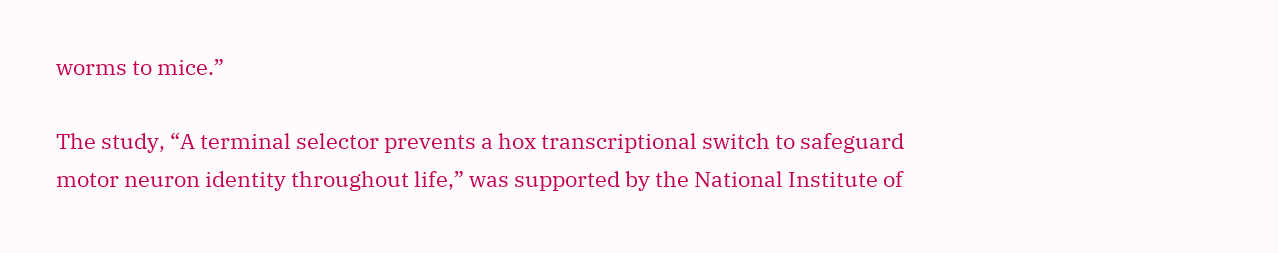worms to mice.”

The study, “A terminal selector prevents a hox transcriptional switch to safeguard motor neuron identity throughout life,” was supported by the National Institute of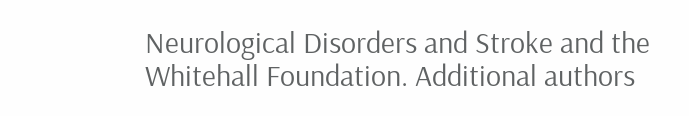Neurological Disorders and Stroke and the Whitehall Foundation. Additional authors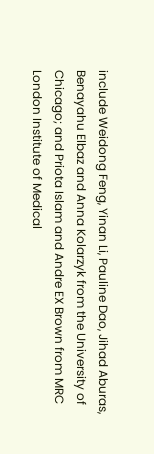include Weidong Feng, Yinan Li, Pauline Dao, Jihad Aburas, Benayahu Elbaz and Anna Kolarzyk from the University of Chicago; and Priota Islam and Andre EX Brown from MRC London Institute of Medical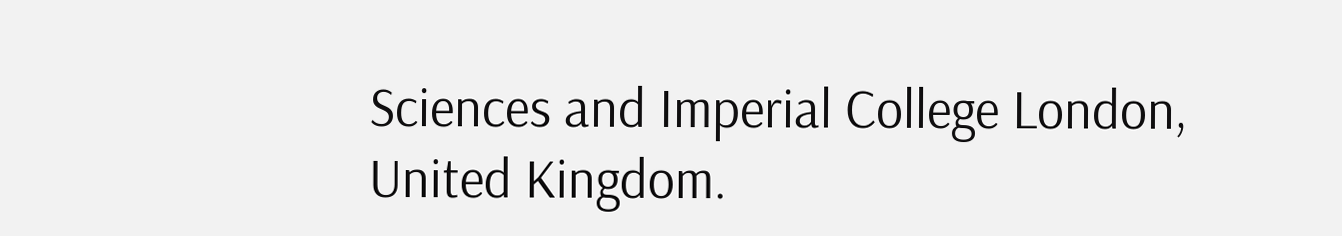Sciences and Imperial College London, United Kingdom.